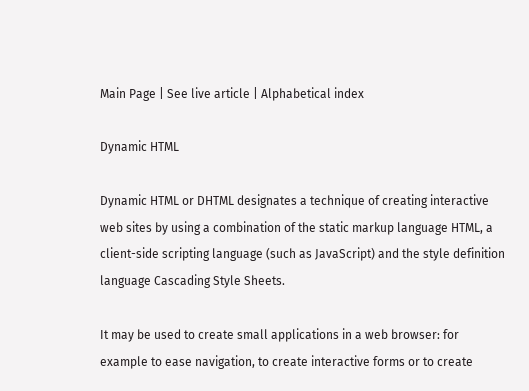Main Page | See live article | Alphabetical index

Dynamic HTML

Dynamic HTML or DHTML designates a technique of creating interactive web sites by using a combination of the static markup language HTML, a client-side scripting language (such as JavaScript) and the style definition language Cascading Style Sheets.

It may be used to create small applications in a web browser: for example to ease navigation, to create interactive forms or to create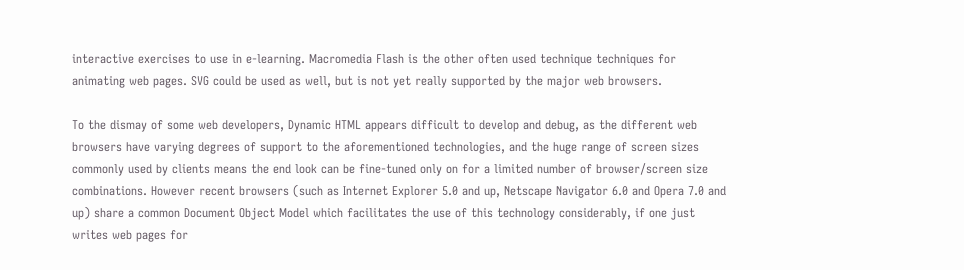interactive exercises to use in e-learning. Macromedia Flash is the other often used technique techniques for animating web pages. SVG could be used as well, but is not yet really supported by the major web browsers.

To the dismay of some web developers, Dynamic HTML appears difficult to develop and debug, as the different web browsers have varying degrees of support to the aforementioned technologies, and the huge range of screen sizes commonly used by clients means the end look can be fine-tuned only on for a limited number of browser/screen size combinations. However recent browsers (such as Internet Explorer 5.0 and up, Netscape Navigator 6.0 and Opera 7.0 and up) share a common Document Object Model which facilitates the use of this technology considerably, if one just writes web pages for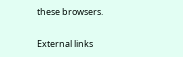these browsers.

External links